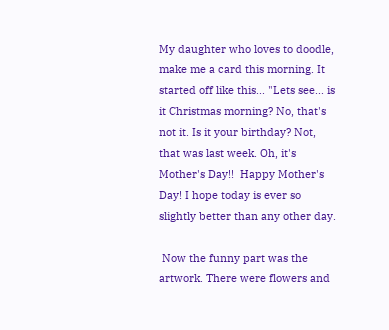My daughter who loves to doodle, make me a card this morning. It started off like this... "Lets see... is it Christmas morning? No, that's not it. Is it your birthday? Not, that was last week. Oh, it's Mother's Day!!  Happy Mother's Day! I hope today is ever so slightly better than any other day.

 Now the funny part was the artwork. There were flowers and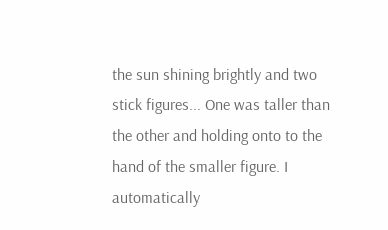the sun shining brightly and two stick figures... One was taller than the other and holding onto to the hand of the smaller figure. I automatically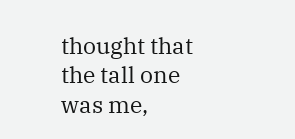thought that the tall one was me,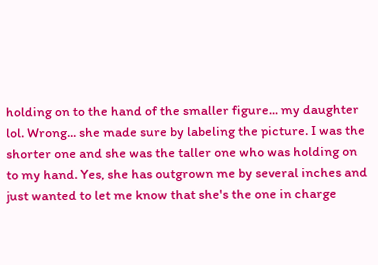holding on to the hand of the smaller figure... my daughter  lol. Wrong... she made sure by labeling the picture. I was the shorter one and she was the taller one who was holding on to my hand. Yes, she has outgrown me by several inches and just wanted to let me know that she's the one in charge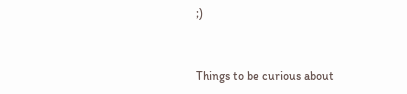;)


Things to be curious about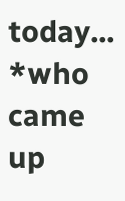today...
*who came up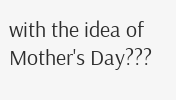with the idea of Mother's Day???